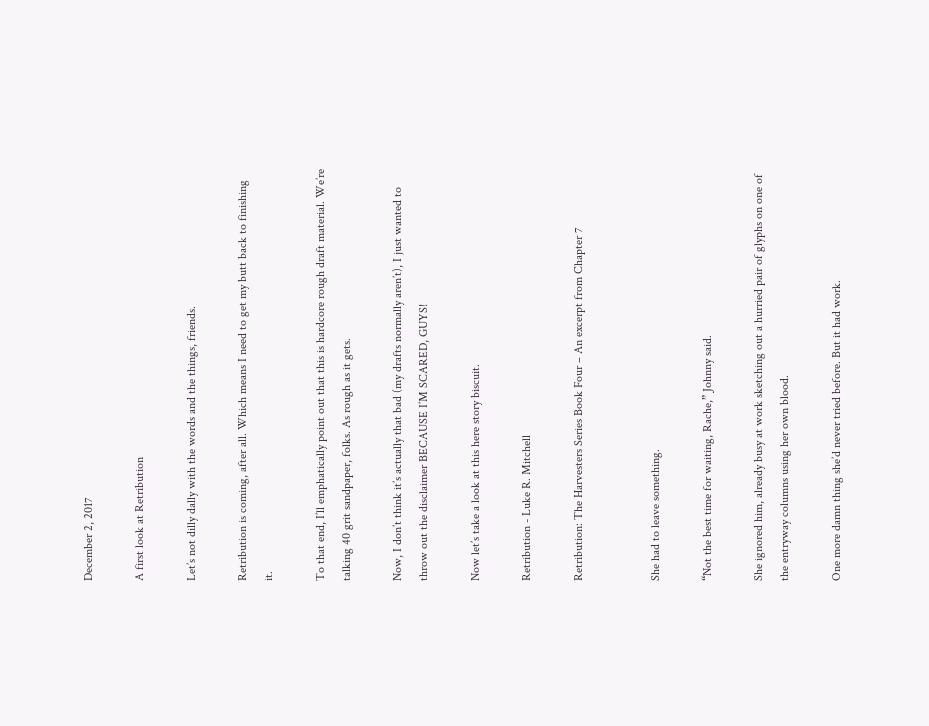December 2, 2017

A first look at Retribution

Let’s not dilly dally with the words and the things, friends.

Retribution is coming, after all. Which means I need to get my butt back to finishing it.

To that end, I’ll emphatically point out that this is hardcore rough draft material. We’re talking 40 grit sandpaper, folks. As rough as it gets.

Now, I don’t think it’s actually that bad (my drafts normally aren’t), I just wanted to throw out the disclaimer BECAUSE I’M SCARED, GUYS!

Now let’s take a look at this here story biscuit.

Retribution - Luke R. Mitchell

Retribution: The Harvesters Series Book Four – An excerpt from Chapter 7


She had to leave something.

“Not the best time for waiting, Rache,” Johnny said.

She ignored him, already busy at work sketching out a hurried pair of glyphs on one of the entryway columns using her own blood.

One more damn thing she’d never tried before. But it had work.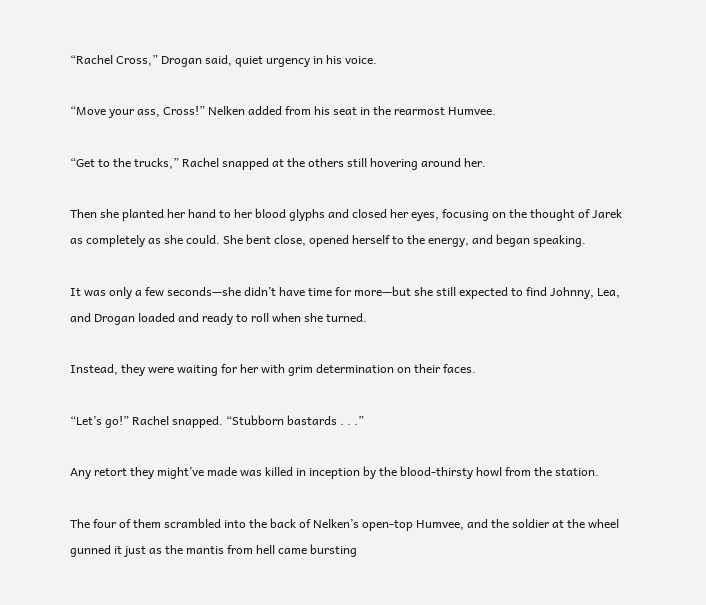“Rachel Cross,” Drogan said, quiet urgency in his voice.

“Move your ass, Cross!” Nelken added from his seat in the rearmost Humvee.

“Get to the trucks,” Rachel snapped at the others still hovering around her.

Then she planted her hand to her blood glyphs and closed her eyes, focusing on the thought of Jarek as completely as she could. She bent close, opened herself to the energy, and began speaking.

It was only a few seconds—she didn’t have time for more—but she still expected to find Johnny, Lea, and Drogan loaded and ready to roll when she turned.

Instead, they were waiting for her with grim determination on their faces.

“Let’s go!” Rachel snapped. “Stubborn bastards . . .”

Any retort they might’ve made was killed in inception by the blood-thirsty howl from the station.

The four of them scrambled into the back of Nelken’s open-top Humvee, and the soldier at the wheel gunned it just as the mantis from hell came bursting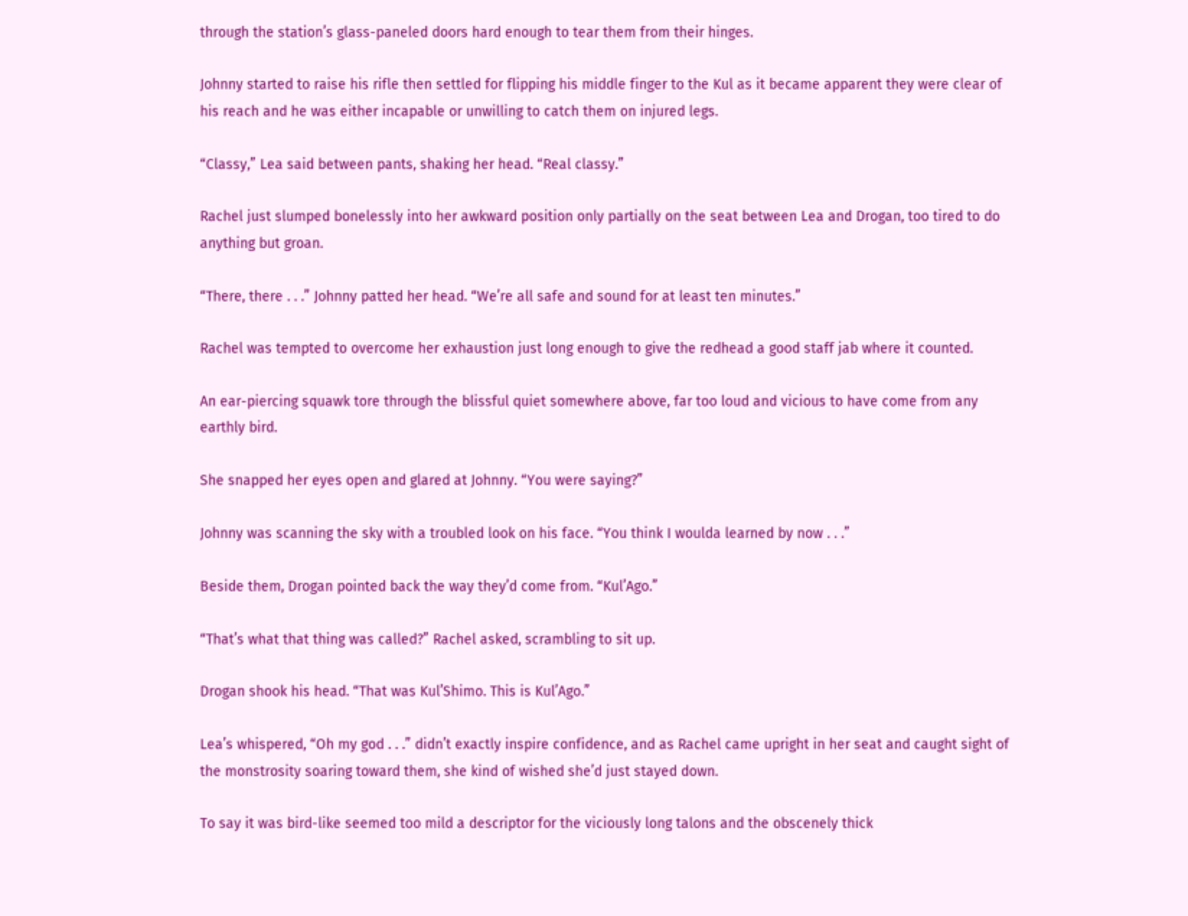through the station’s glass-paneled doors hard enough to tear them from their hinges.

Johnny started to raise his rifle then settled for flipping his middle finger to the Kul as it became apparent they were clear of his reach and he was either incapable or unwilling to catch them on injured legs.

“Classy,” Lea said between pants, shaking her head. “Real classy.”

Rachel just slumped bonelessly into her awkward position only partially on the seat between Lea and Drogan, too tired to do anything but groan.

“There, there . . .” Johnny patted her head. “We’re all safe and sound for at least ten minutes.”

Rachel was tempted to overcome her exhaustion just long enough to give the redhead a good staff jab where it counted.

An ear-piercing squawk tore through the blissful quiet somewhere above, far too loud and vicious to have come from any earthly bird.

She snapped her eyes open and glared at Johnny. “You were saying?”

Johnny was scanning the sky with a troubled look on his face. “You think I woulda learned by now . . .”

Beside them, Drogan pointed back the way they’d come from. “Kul’Ago.”

“That’s what that thing was called?” Rachel asked, scrambling to sit up.

Drogan shook his head. “That was Kul’Shimo. This is Kul’Ago.”

Lea’s whispered, “Oh my god . . .” didn’t exactly inspire confidence, and as Rachel came upright in her seat and caught sight of the monstrosity soaring toward them, she kind of wished she’d just stayed down.

To say it was bird-like seemed too mild a descriptor for the viciously long talons and the obscenely thick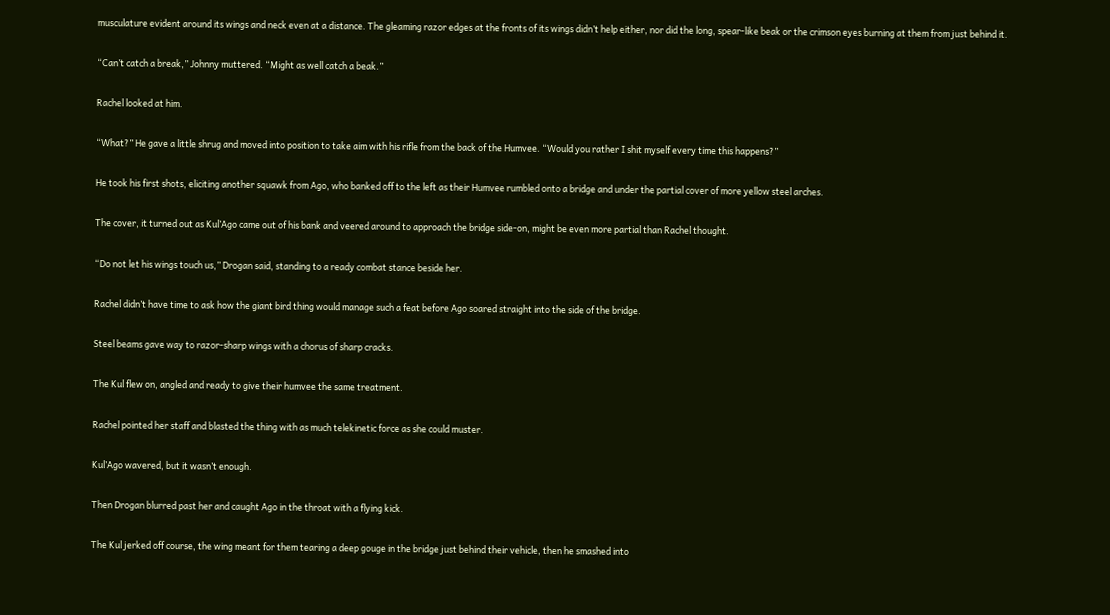musculature evident around its wings and neck even at a distance. The gleaming razor edges at the fronts of its wings didn’t help either, nor did the long, spear-like beak or the crimson eyes burning at them from just behind it.

“Can’t catch a break,” Johnny muttered. “Might as well catch a beak.”

Rachel looked at him.

“What?” He gave a little shrug and moved into position to take aim with his rifle from the back of the Humvee. “Would you rather I shit myself every time this happens?”

He took his first shots, eliciting another squawk from Ago, who banked off to the left as their Humvee rumbled onto a bridge and under the partial cover of more yellow steel arches.

The cover, it turned out as Kul’Ago came out of his bank and veered around to approach the bridge side-on, might be even more partial than Rachel thought.

“Do not let his wings touch us,” Drogan said, standing to a ready combat stance beside her.

Rachel didn’t have time to ask how the giant bird thing would manage such a feat before Ago soared straight into the side of the bridge.

Steel beams gave way to razor-sharp wings with a chorus of sharp cracks.

The Kul flew on, angled and ready to give their humvee the same treatment.

Rachel pointed her staff and blasted the thing with as much telekinetic force as she could muster.

Kul’Ago wavered, but it wasn’t enough.

Then Drogan blurred past her and caught Ago in the throat with a flying kick.

The Kul jerked off course, the wing meant for them tearing a deep gouge in the bridge just behind their vehicle, then he smashed into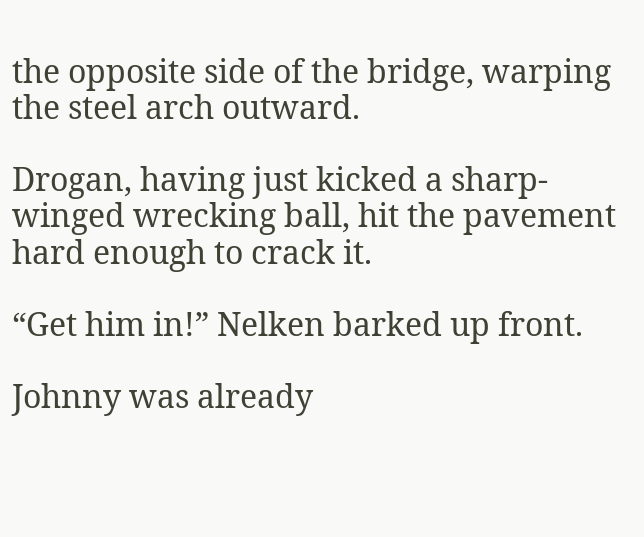the opposite side of the bridge, warping the steel arch outward.

Drogan, having just kicked a sharp-winged wrecking ball, hit the pavement hard enough to crack it.

“Get him in!” Nelken barked up front.

Johnny was already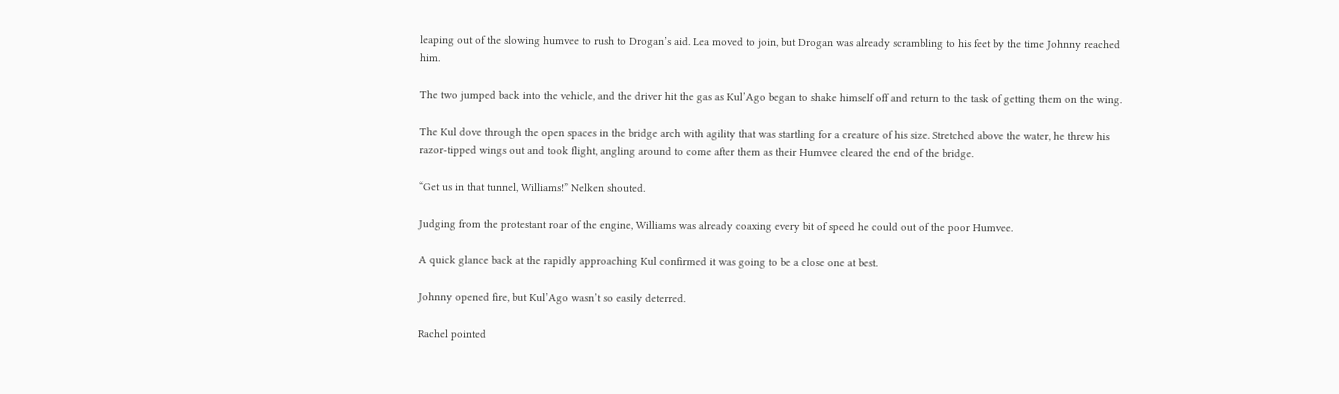leaping out of the slowing humvee to rush to Drogan’s aid. Lea moved to join, but Drogan was already scrambling to his feet by the time Johnny reached him.

The two jumped back into the vehicle, and the driver hit the gas as Kul’Ago began to shake himself off and return to the task of getting them on the wing.

The Kul dove through the open spaces in the bridge arch with agility that was startling for a creature of his size. Stretched above the water, he threw his razor-tipped wings out and took flight, angling around to come after them as their Humvee cleared the end of the bridge.

“Get us in that tunnel, Williams!” Nelken shouted.

Judging from the protestant roar of the engine, Williams was already coaxing every bit of speed he could out of the poor Humvee.

A quick glance back at the rapidly approaching Kul confirmed it was going to be a close one at best.

Johnny opened fire, but Kul’Ago wasn’t so easily deterred.

Rachel pointed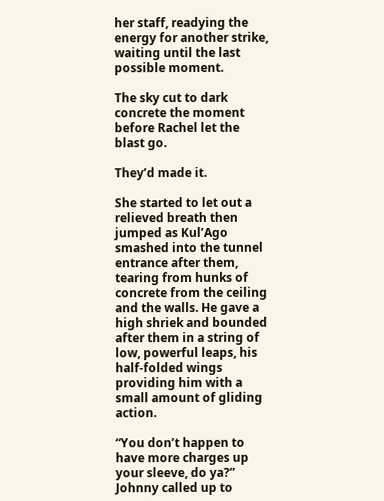her staff, readying the energy for another strike, waiting until the last possible moment.

The sky cut to dark concrete the moment before Rachel let the blast go.

They’d made it.

She started to let out a relieved breath then jumped as Kul’Ago smashed into the tunnel entrance after them, tearing from hunks of concrete from the ceiling and the walls. He gave a high shriek and bounded after them in a string of low, powerful leaps, his half-folded wings providing him with a small amount of gliding action.

“You don’t happen to have more charges up your sleeve, do ya?” Johnny called up to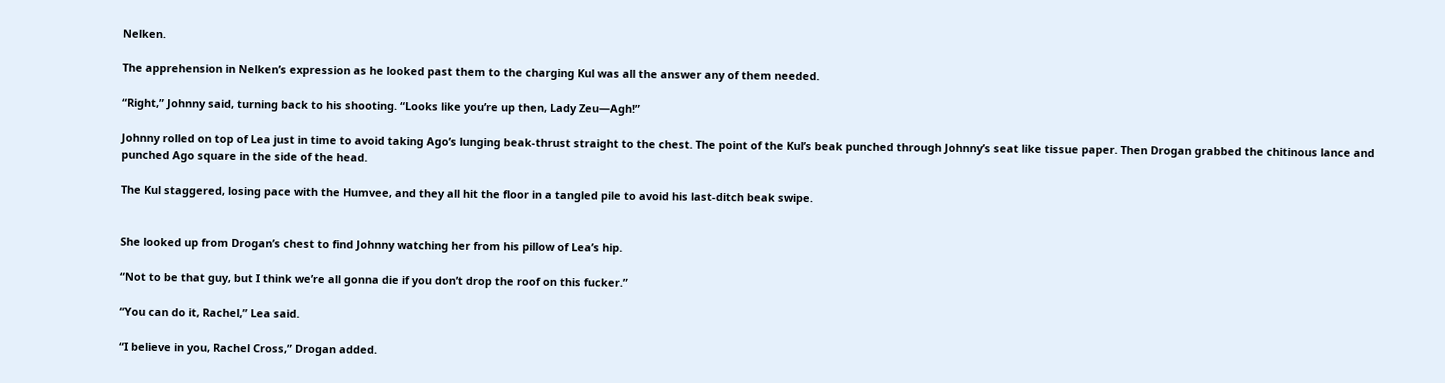Nelken.

The apprehension in Nelken’s expression as he looked past them to the charging Kul was all the answer any of them needed.

“Right,” Johnny said, turning back to his shooting. “Looks like you’re up then, Lady Zeu—Agh!”

Johnny rolled on top of Lea just in time to avoid taking Ago’s lunging beak-thrust straight to the chest. The point of the Kul’s beak punched through Johnny’s seat like tissue paper. Then Drogan grabbed the chitinous lance and punched Ago square in the side of the head.

The Kul staggered, losing pace with the Humvee, and they all hit the floor in a tangled pile to avoid his last-ditch beak swipe.


She looked up from Drogan’s chest to find Johnny watching her from his pillow of Lea’s hip.

“Not to be that guy, but I think we’re all gonna die if you don’t drop the roof on this fucker.”

“You can do it, Rachel,” Lea said.

“I believe in you, Rachel Cross,” Drogan added.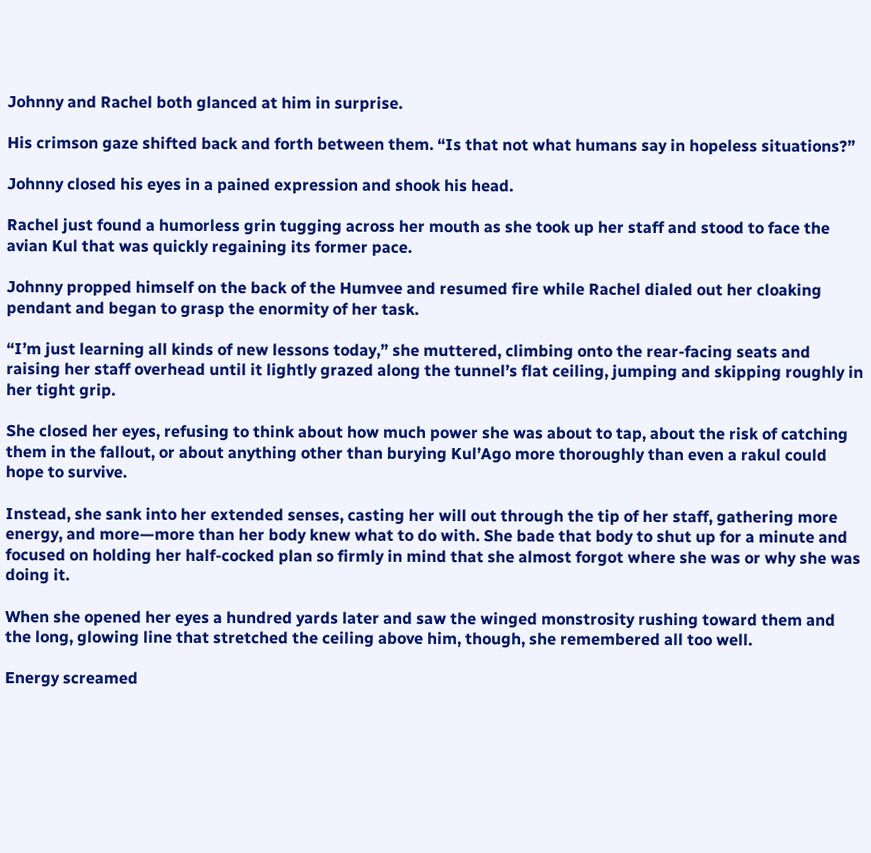Johnny and Rachel both glanced at him in surprise.

His crimson gaze shifted back and forth between them. “Is that not what humans say in hopeless situations?”

Johnny closed his eyes in a pained expression and shook his head.

Rachel just found a humorless grin tugging across her mouth as she took up her staff and stood to face the avian Kul that was quickly regaining its former pace.

Johnny propped himself on the back of the Humvee and resumed fire while Rachel dialed out her cloaking pendant and began to grasp the enormity of her task.

“I’m just learning all kinds of new lessons today,” she muttered, climbing onto the rear-facing seats and raising her staff overhead until it lightly grazed along the tunnel’s flat ceiling, jumping and skipping roughly in her tight grip.

She closed her eyes, refusing to think about how much power she was about to tap, about the risk of catching them in the fallout, or about anything other than burying Kul’Ago more thoroughly than even a rakul could hope to survive.

Instead, she sank into her extended senses, casting her will out through the tip of her staff, gathering more energy, and more—more than her body knew what to do with. She bade that body to shut up for a minute and focused on holding her half-cocked plan so firmly in mind that she almost forgot where she was or why she was doing it.

When she opened her eyes a hundred yards later and saw the winged monstrosity rushing toward them and the long, glowing line that stretched the ceiling above him, though, she remembered all too well.

Energy screamed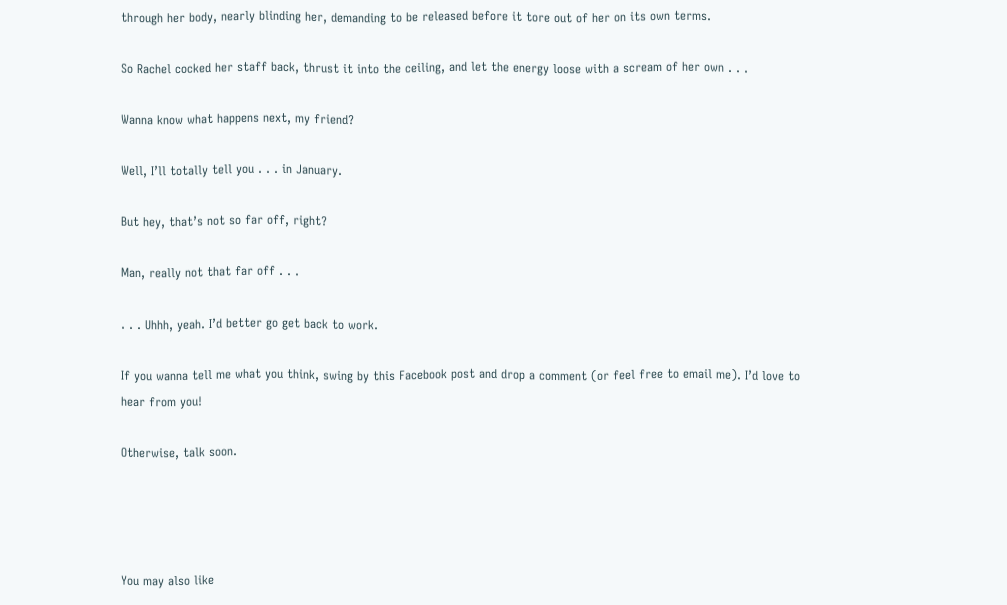through her body, nearly blinding her, demanding to be released before it tore out of her on its own terms.

So Rachel cocked her staff back, thrust it into the ceiling, and let the energy loose with a scream of her own . . .

Wanna know what happens next, my friend?

Well, I’ll totally tell you . . . in January.

But hey, that’s not so far off, right?

Man, really not that far off . . .

. . . Uhhh, yeah. I’d better go get back to work.

If you wanna tell me what you think, swing by this Facebook post and drop a comment (or feel free to email me). I’d love to hear from you!

Otherwise, talk soon.




You may also like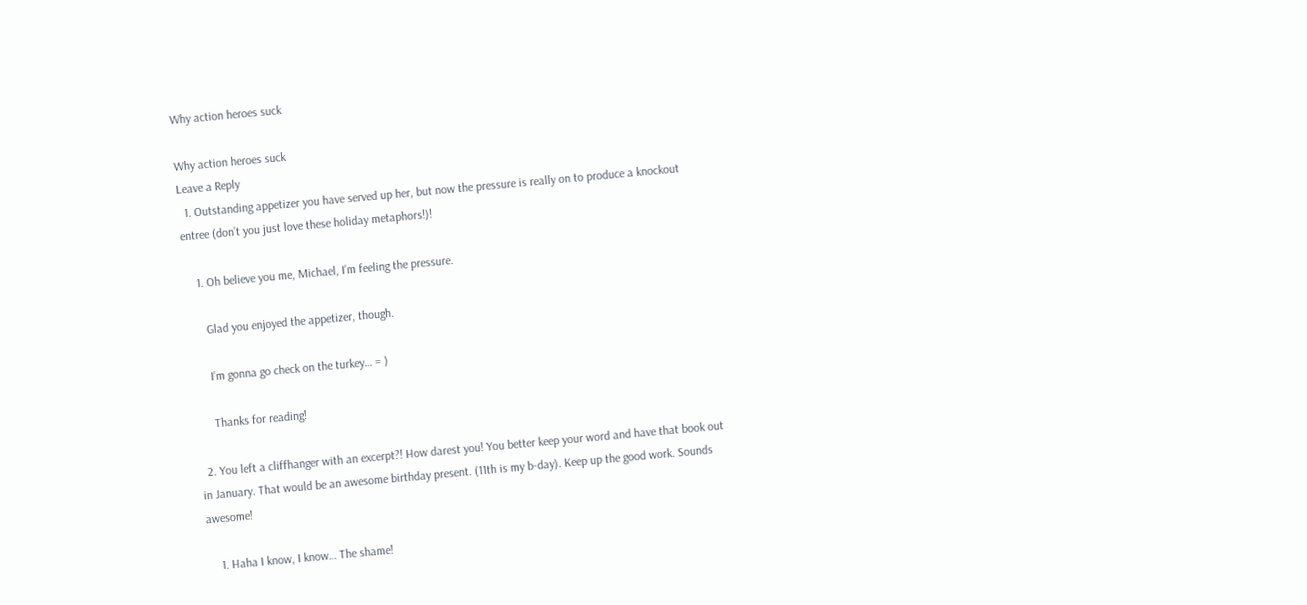Why action heroes suck

Why action heroes suck
Leave a Reply
  1. Outstanding appetizer you have served up her, but now the pressure is really on to produce a knockout entree (don’t you just love these holiday metaphors!)!

    1. Oh believe you me, Michael, I’m feeling the pressure.

      Glad you enjoyed the appetizer, though.

      I’m gonna go check on the turkey… = )

      Thanks for reading!

  2. You left a cliffhanger with an excerpt?! How darest you! You better keep your word and have that book out in January. That would be an awesome birthday present. (11th is my b-day). Keep up the good work. Sounds awesome!

    1. Haha I know, I know… The shame!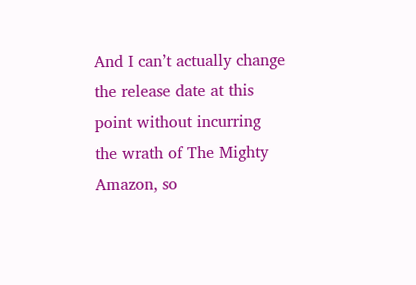And I can’t actually change the release date at this point without incurring the wrath of The Mighty Amazon, so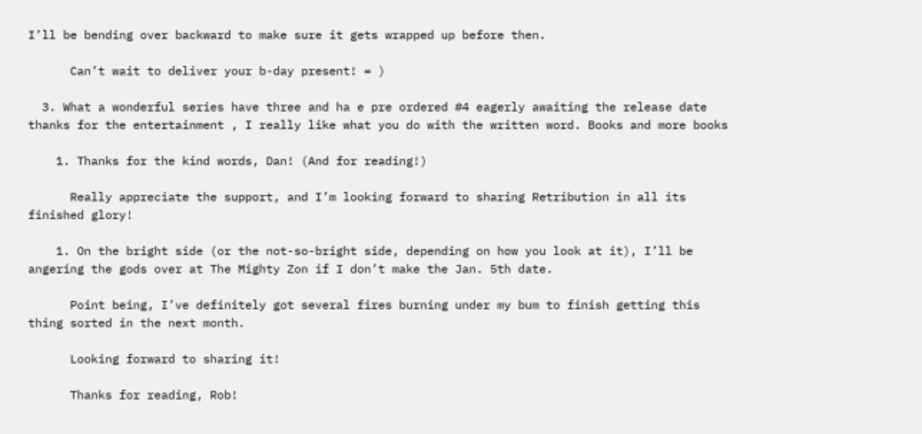I’ll be bending over backward to make sure it gets wrapped up before then.

      Can’t wait to deliver your b-day present! = )

  3. What a wonderful series have three and ha e pre ordered #4 eagerly awaiting the release date thanks for the entertainment , I really like what you do with the written word. Books and more books

    1. Thanks for the kind words, Dan! (And for reading!)

      Really appreciate the support, and I’m looking forward to sharing Retribution in all its finished glory!

    1. On the bright side (or the not-so-bright side, depending on how you look at it), I’ll be angering the gods over at The Mighty Zon if I don’t make the Jan. 5th date.

      Point being, I’ve definitely got several fires burning under my bum to finish getting this thing sorted in the next month.

      Looking forward to sharing it!

      Thanks for reading, Rob!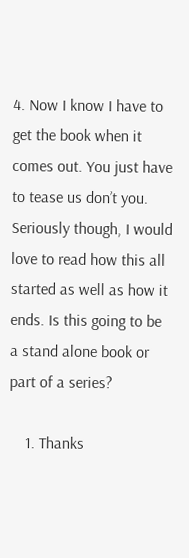4. Now I know I have to get the book when it comes out. You just have to tease us don’t you. Seriously though, I would love to read how this all started as well as how it ends. Is this going to be a stand alone book or part of a series?

    1. Thanks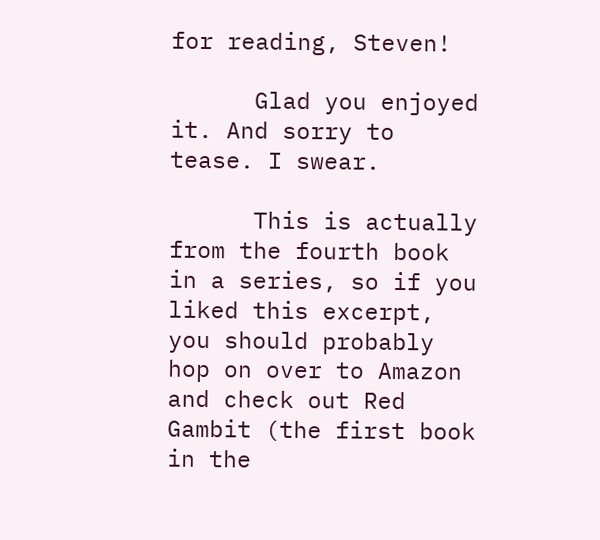for reading, Steven!

      Glad you enjoyed it. And sorry to tease. I swear.

      This is actually from the fourth book in a series, so if you liked this excerpt, you should probably hop on over to Amazon and check out Red Gambit (the first book in the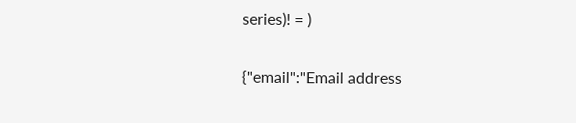series)! = )

{"email":"Email address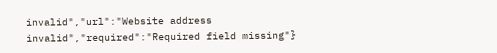invalid","url":"Website address invalid","required":"Required field missing"}